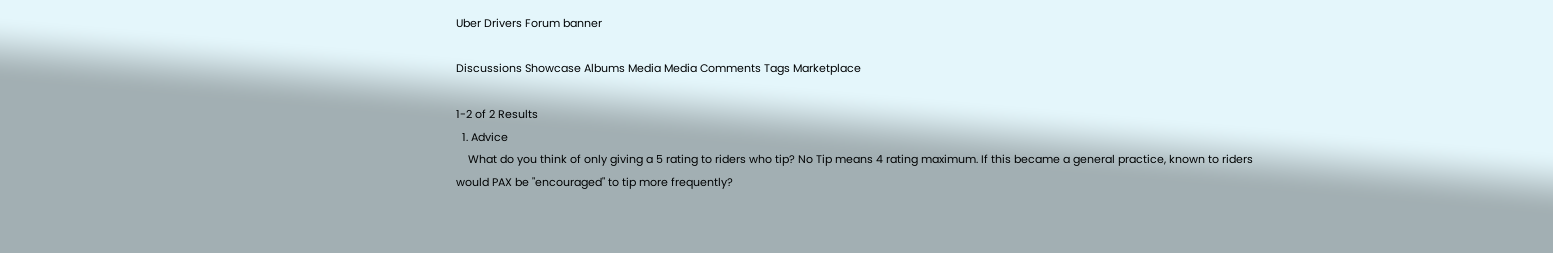Uber Drivers Forum banner

Discussions Showcase Albums Media Media Comments Tags Marketplace

1-2 of 2 Results
  1. Advice
    What do you think of only giving a 5 rating to riders who tip? No Tip means 4 rating maximum. If this became a general practice, known to riders would PAX be "encouraged" to tip more frequently?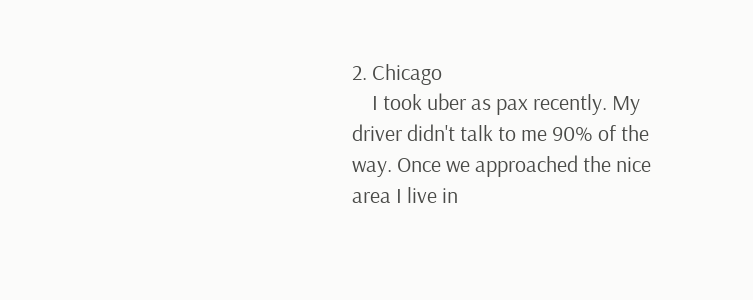2. Chicago
    I took uber as pax recently. My driver didn't talk to me 90% of the way. Once we approached the nice area I live in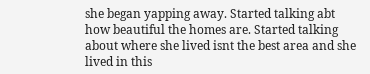she began yapping away. Started talking abt how beautiful the homes are. Started talking about where she lived isnt the best area and she lived in this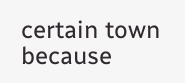certain town because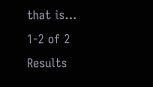that is...
1-2 of 2 Results